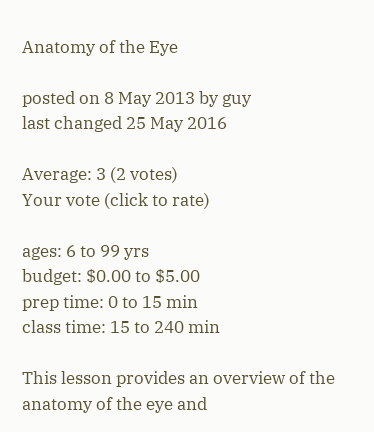Anatomy of the Eye

posted on 8 May 2013 by guy
last changed 25 May 2016

Average: 3 (2 votes)
Your vote (click to rate)

ages: 6 to 99 yrs
budget: $0.00 to $5.00
prep time: 0 to 15 min
class time: 15 to 240 min

This lesson provides an overview of the anatomy of the eye and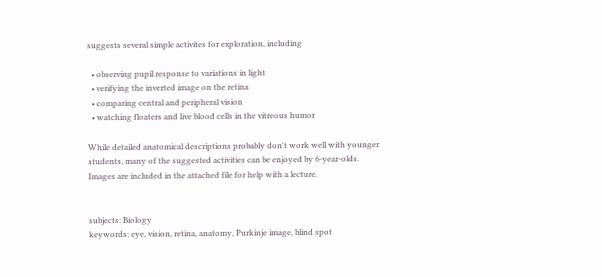suggests several simple activites for exploration, including

  • observing pupil response to variations in light
  • verifying the inverted image on the retina
  • comparing central and peripheral vision
  • watching floaters and live blood cells in the vitreous humor

While detailed anatomical descriptions probably don't work well with younger students, many of the suggested activities can be enjoyed by 6-year-olds. Images are included in the attached file for help with a lecture.


subjects: Biology
keywords: eye, vision, retina, anatomy, Purkinje image, blind spot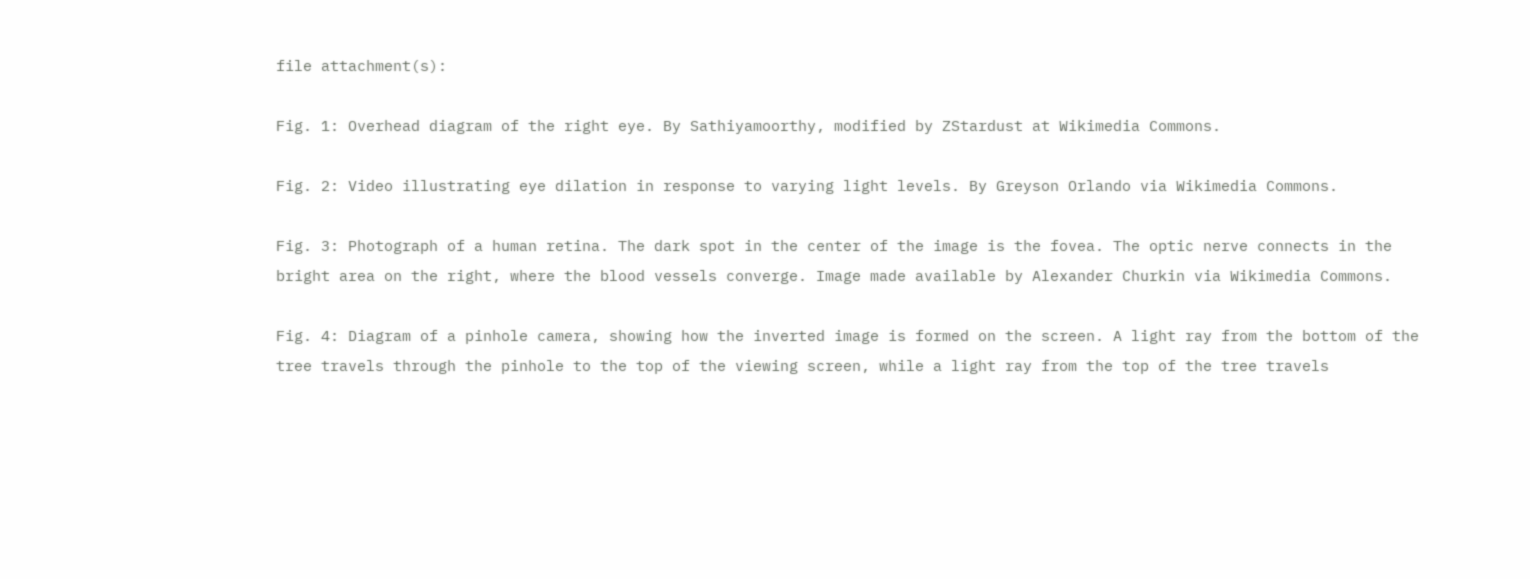file attachment(s):

Fig. 1: Overhead diagram of the right eye. By Sathiyamoorthy, modified by ZStardust at Wikimedia Commons.

Fig. 2: Video illustrating eye dilation in response to varying light levels. By Greyson Orlando via Wikimedia Commons.

Fig. 3: Photograph of a human retina. The dark spot in the center of the image is the fovea. The optic nerve connects in the bright area on the right, where the blood vessels converge. Image made available by Alexander Churkin via Wikimedia Commons.

Fig. 4: Diagram of a pinhole camera, showing how the inverted image is formed on the screen. A light ray from the bottom of the tree travels through the pinhole to the top of the viewing screen, while a light ray from the top of the tree travels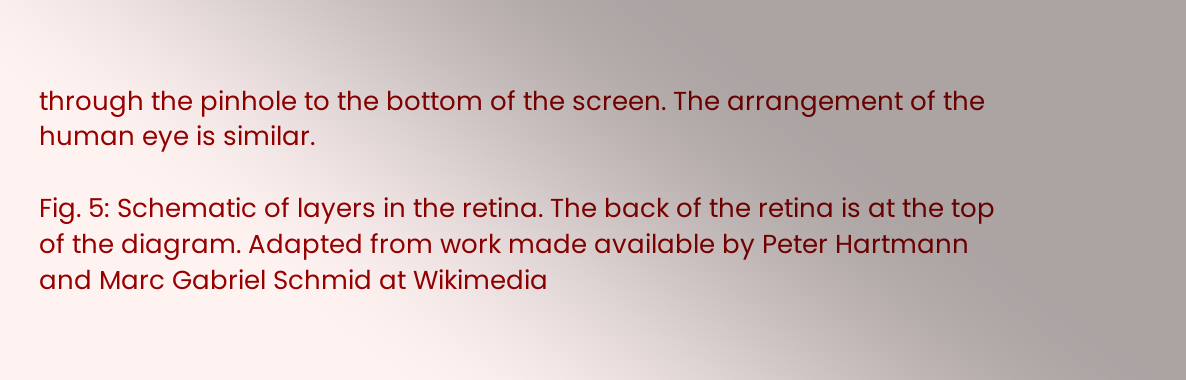through the pinhole to the bottom of the screen. The arrangement of the human eye is similar.

Fig. 5: Schematic of layers in the retina. The back of the retina is at the top of the diagram. Adapted from work made available by Peter Hartmann and Marc Gabriel Schmid at Wikimedia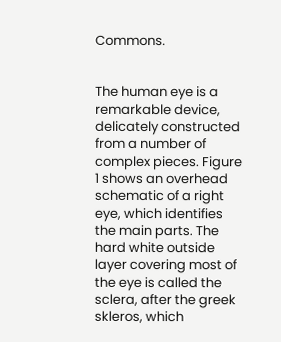Commons.


The human eye is a remarkable device, delicately constructed from a number of complex pieces. Figure 1 shows an overhead schematic of a right eye, which identifies the main parts. The hard white outside layer covering most of the eye is called the sclera, after the greek skleros, which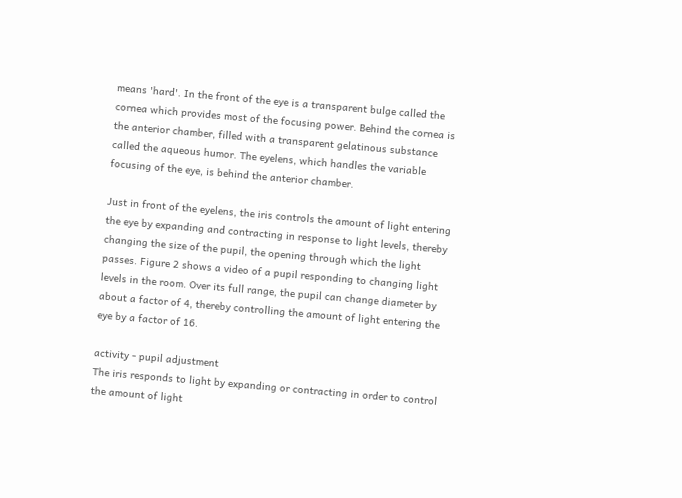means 'hard'. In the front of the eye is a transparent bulge called the cornea which provides most of the focusing power. Behind the cornea is the anterior chamber, filled with a transparent gelatinous substance called the aqueous humor. The eyelens, which handles the variable focusing of the eye, is behind the anterior chamber.

Just in front of the eyelens, the iris controls the amount of light entering the eye by expanding and contracting in response to light levels, thereby changing the size of the pupil, the opening through which the light passes. Figure 2 shows a video of a pupil responding to changing light levels in the room. Over its full range, the pupil can change diameter by about a factor of 4, thereby controlling the amount of light entering the eye by a factor of 16.

activity - pupil adjustment
The iris responds to light by expanding or contracting in order to control the amount of light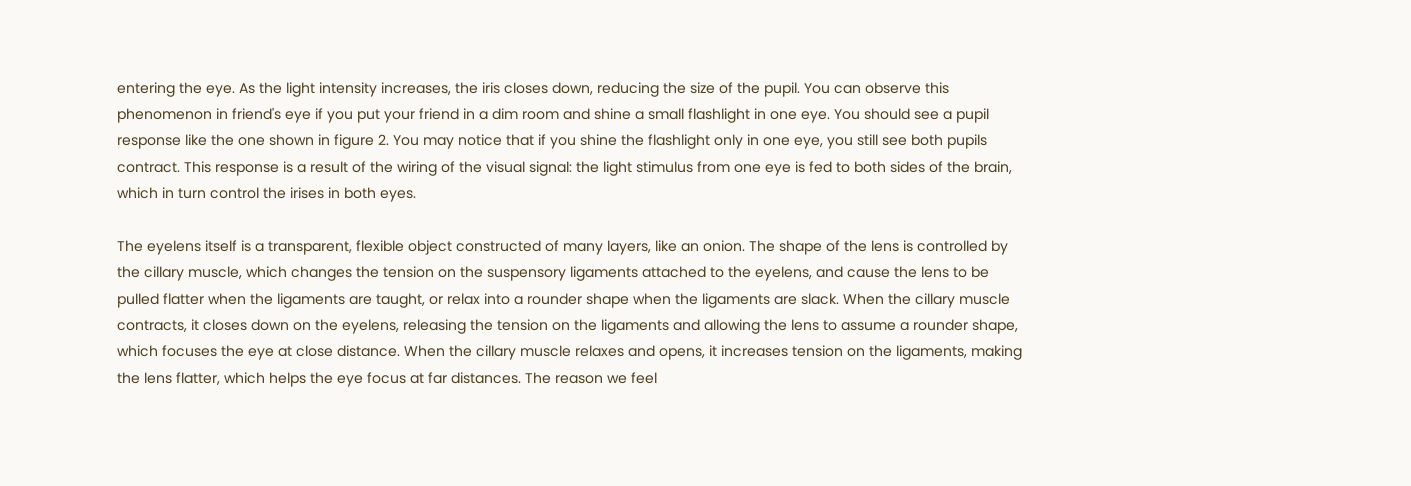entering the eye. As the light intensity increases, the iris closes down, reducing the size of the pupil. You can observe this phenomenon in friend's eye if you put your friend in a dim room and shine a small flashlight in one eye. You should see a pupil response like the one shown in figure 2. You may notice that if you shine the flashlight only in one eye, you still see both pupils contract. This response is a result of the wiring of the visual signal: the light stimulus from one eye is fed to both sides of the brain, which in turn control the irises in both eyes.

The eyelens itself is a transparent, flexible object constructed of many layers, like an onion. The shape of the lens is controlled by the cillary muscle, which changes the tension on the suspensory ligaments attached to the eyelens, and cause the lens to be pulled flatter when the ligaments are taught, or relax into a rounder shape when the ligaments are slack. When the cillary muscle contracts, it closes down on the eyelens, releasing the tension on the ligaments and allowing the lens to assume a rounder shape, which focuses the eye at close distance. When the cillary muscle relaxes and opens, it increases tension on the ligaments, making the lens flatter, which helps the eye focus at far distances. The reason we feel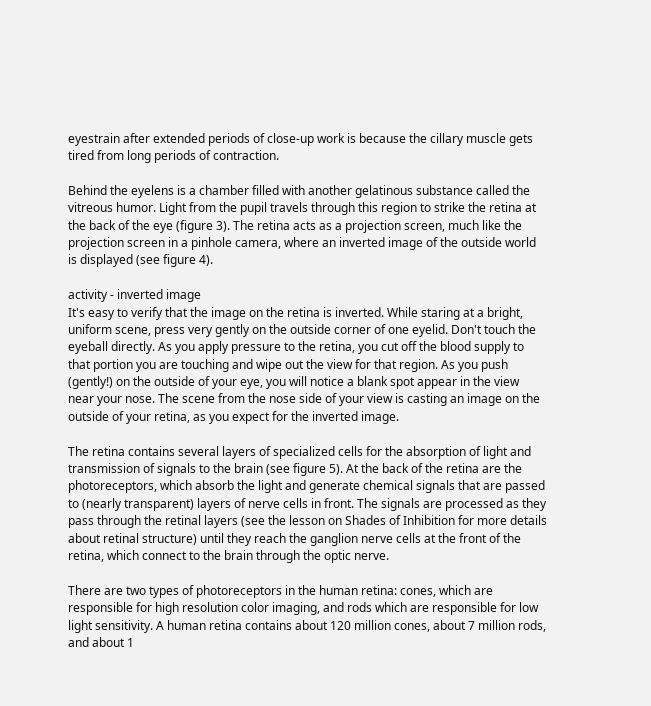eyestrain after extended periods of close-up work is because the cillary muscle gets tired from long periods of contraction.

Behind the eyelens is a chamber filled with another gelatinous substance called the vitreous humor. Light from the pupil travels through this region to strike the retina at the back of the eye (figure 3). The retina acts as a projection screen, much like the projection screen in a pinhole camera, where an inverted image of the outside world is displayed (see figure 4).

activity - inverted image
It's easy to verify that the image on the retina is inverted. While staring at a bright, uniform scene, press very gently on the outside corner of one eyelid. Don't touch the eyeball directly. As you apply pressure to the retina, you cut off the blood supply to that portion you are touching and wipe out the view for that region. As you push (gently!) on the outside of your eye, you will notice a blank spot appear in the view near your nose. The scene from the nose side of your view is casting an image on the outside of your retina, as you expect for the inverted image.

The retina contains several layers of specialized cells for the absorption of light and transmission of signals to the brain (see figure 5). At the back of the retina are the photoreceptors, which absorb the light and generate chemical signals that are passed to (nearly transparent) layers of nerve cells in front. The signals are processed as they pass through the retinal layers (see the lesson on Shades of Inhibition for more details about retinal structure) until they reach the ganglion nerve cells at the front of the retina, which connect to the brain through the optic nerve.

There are two types of photoreceptors in the human retina: cones, which are responsible for high resolution color imaging, and rods which are responsible for low light sensitivity. A human retina contains about 120 million cones, about 7 million rods, and about 1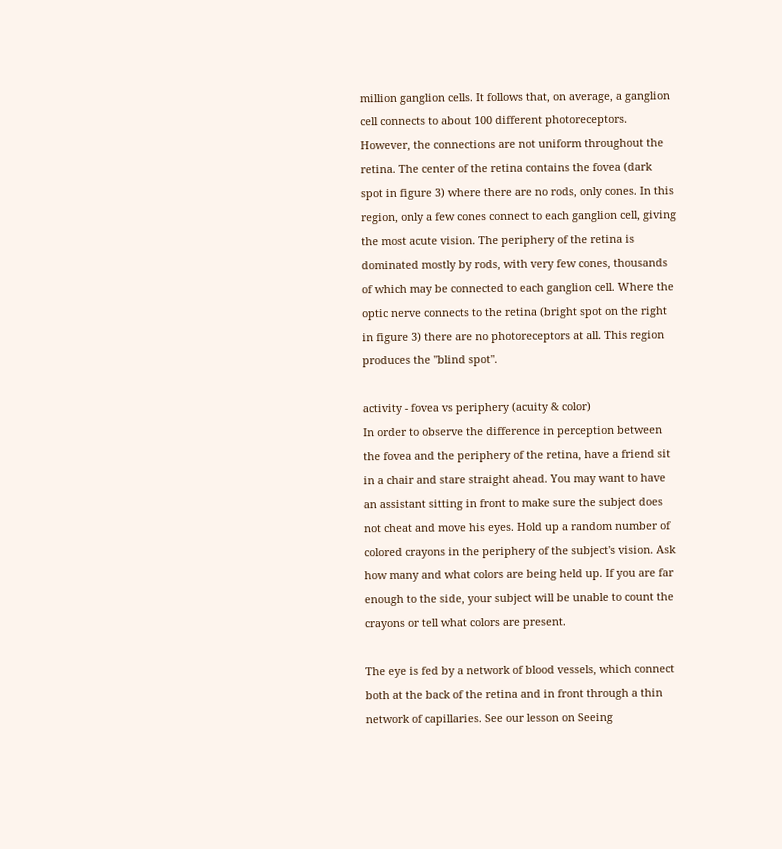million ganglion cells. It follows that, on average, a ganglion cell connects to about 100 different photoreceptors. However, the connections are not uniform throughout the retina. The center of the retina contains the fovea (dark spot in figure 3) where there are no rods, only cones. In this region, only a few cones connect to each ganglion cell, giving the most acute vision. The periphery of the retina is dominated mostly by rods, with very few cones, thousands of which may be connected to each ganglion cell. Where the optic nerve connects to the retina (bright spot on the right in figure 3) there are no photoreceptors at all. This region produces the "blind spot".

activity - fovea vs periphery (acuity & color)
In order to observe the difference in perception between the fovea and the periphery of the retina, have a friend sit in a chair and stare straight ahead. You may want to have an assistant sitting in front to make sure the subject does not cheat and move his eyes. Hold up a random number of colored crayons in the periphery of the subject's vision. Ask how many and what colors are being held up. If you are far enough to the side, your subject will be unable to count the crayons or tell what colors are present.

The eye is fed by a network of blood vessels, which connect both at the back of the retina and in front through a thin network of capillaries. See our lesson on Seeing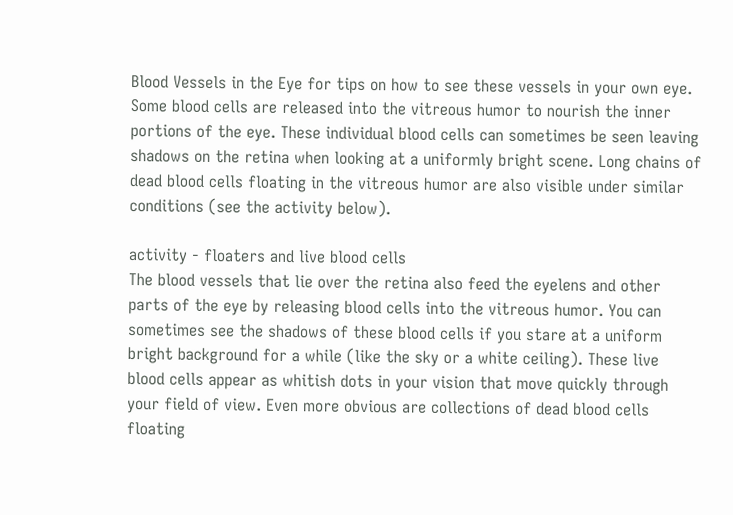Blood Vessels in the Eye for tips on how to see these vessels in your own eye. Some blood cells are released into the vitreous humor to nourish the inner portions of the eye. These individual blood cells can sometimes be seen leaving shadows on the retina when looking at a uniformly bright scene. Long chains of dead blood cells floating in the vitreous humor are also visible under similar conditions (see the activity below).

activity - floaters and live blood cells
The blood vessels that lie over the retina also feed the eyelens and other parts of the eye by releasing blood cells into the vitreous humor. You can sometimes see the shadows of these blood cells if you stare at a uniform bright background for a while (like the sky or a white ceiling). These live blood cells appear as whitish dots in your vision that move quickly through your field of view. Even more obvious are collections of dead blood cells floating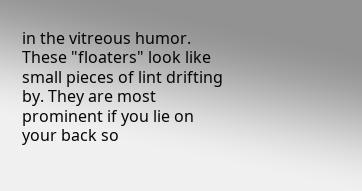in the vitreous humor. These "floaters" look like small pieces of lint drifting by. They are most prominent if you lie on your back so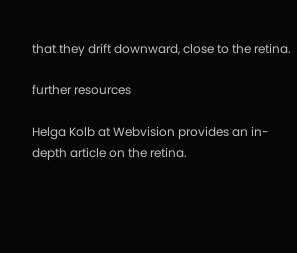that they drift downward, close to the retina.

further resources

Helga Kolb at Webvision provides an in-depth article on the retina.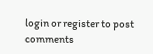login or register to post comments